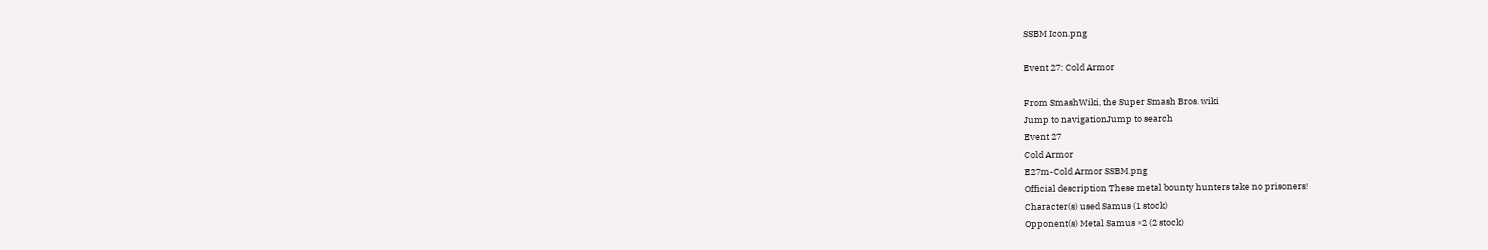SSBM Icon.png

Event 27: Cold Armor

From SmashWiki, the Super Smash Bros. wiki
Jump to navigationJump to search
Event 27
Cold Armor
E27m-Cold Armor SSBM.png
Official description These metal bounty hunters take no prisoners!
Character(s) used Samus (1 stock)
Opponent(s) Metal Samus ×2 (2 stock)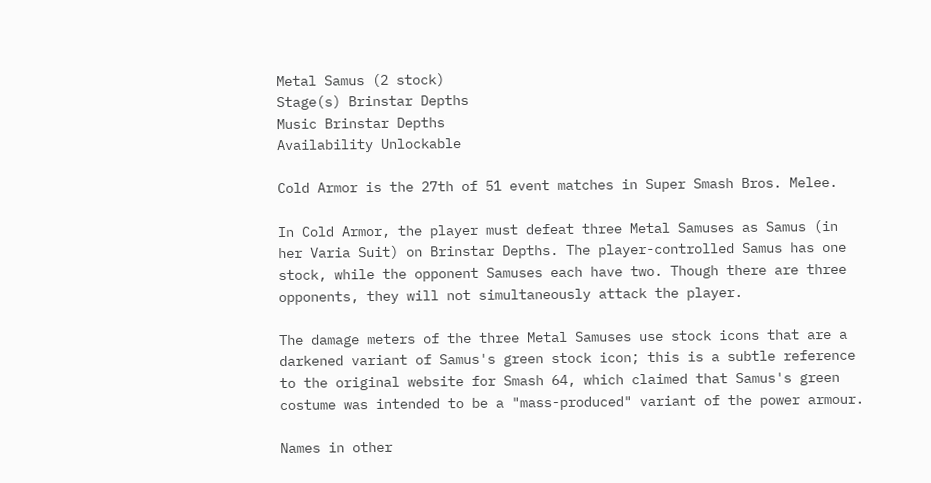Metal Samus (2 stock)
Stage(s) Brinstar Depths
Music Brinstar Depths
Availability Unlockable

Cold Armor is the 27th of 51 event matches in Super Smash Bros. Melee.

In Cold Armor, the player must defeat three Metal Samuses as Samus (in her Varia Suit) on Brinstar Depths. The player-controlled Samus has one stock, while the opponent Samuses each have two. Though there are three opponents, they will not simultaneously attack the player.

The damage meters of the three Metal Samuses use stock icons that are a darkened variant of Samus's green stock icon; this is a subtle reference to the original website for Smash 64, which claimed that Samus's green costume was intended to be a "mass-produced" variant of the power armour.

Names in other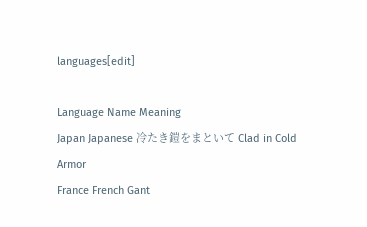languages[edit]

Language Name Meaning
Japan Japanese 冷たき鎧をまといて Clad in Cold Armor
France French Gant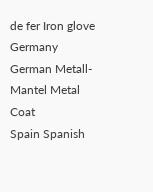de fer Iron glove
Germany German Metall-Mantel Metal Coat
Spain Spanish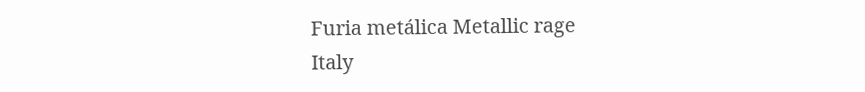Furia metálica Metallic rage
Italy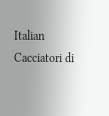Italian Cacciatori di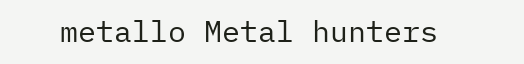metallo Metal hunters